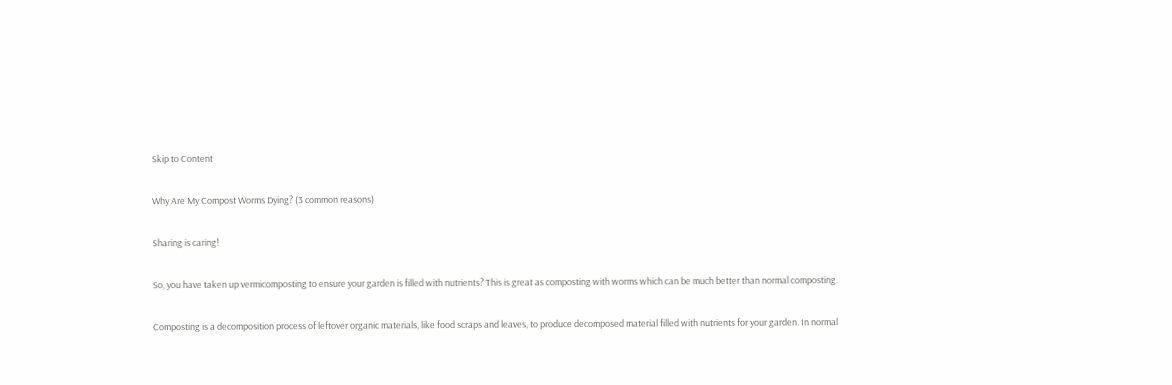Skip to Content

Why Are My Compost Worms Dying? (3 common reasons)

Sharing is caring!

So, you have taken up vermicomposting to ensure your garden is filled with nutrients? This is great as composting with worms which can be much better than normal composting.

Composting is a decomposition process of leftover organic materials, like food scraps and leaves, to produce decomposed material filled with nutrients for your garden. In normal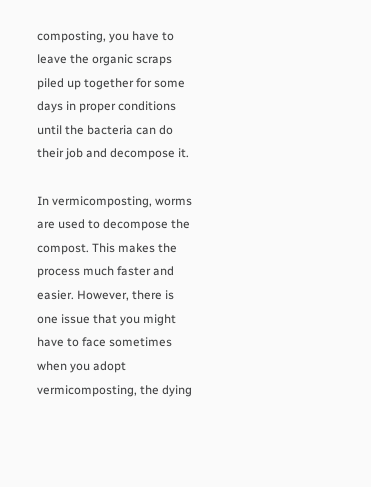composting, you have to leave the organic scraps piled up together for some days in proper conditions until the bacteria can do their job and decompose it.

In vermicomposting, worms are used to decompose the compost. This makes the process much faster and easier. However, there is one issue that you might have to face sometimes when you adopt vermicomposting, the dying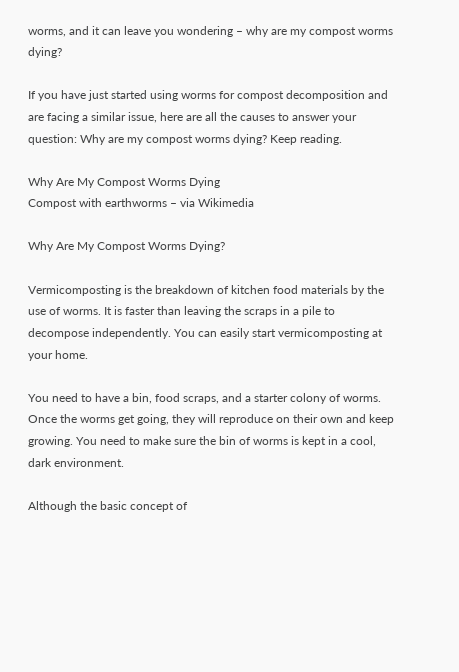worms, and it can leave you wondering – why are my compost worms dying?

If you have just started using worms for compost decomposition and are facing a similar issue, here are all the causes to answer your question: Why are my compost worms dying? Keep reading.

Why Are My Compost Worms Dying
Compost with earthworms – via Wikimedia

Why Are My Compost Worms Dying?

Vermicomposting is the breakdown of kitchen food materials by the use of worms. It is faster than leaving the scraps in a pile to decompose independently. You can easily start vermicomposting at your home.

You need to have a bin, food scraps, and a starter colony of worms. Once the worms get going, they will reproduce on their own and keep growing. You need to make sure the bin of worms is kept in a cool, dark environment.

Although the basic concept of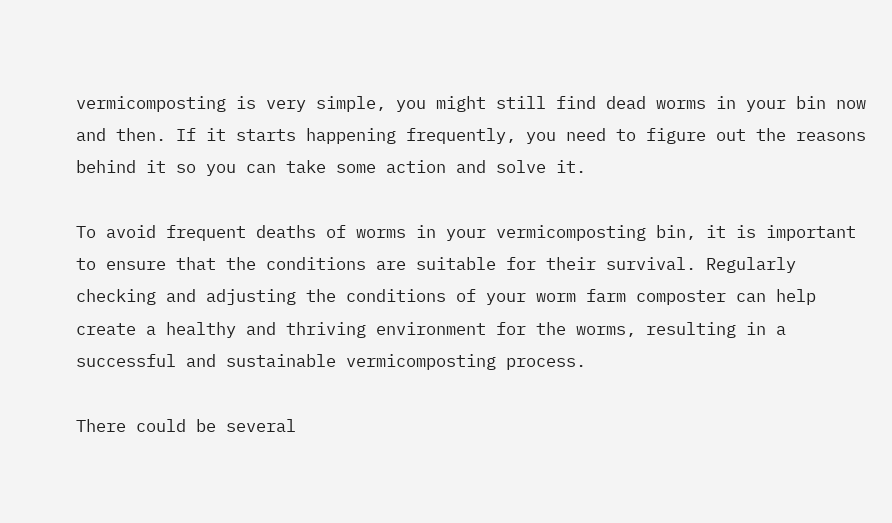vermicomposting is very simple, you might still find dead worms in your bin now and then. If it starts happening frequently, you need to figure out the reasons behind it so you can take some action and solve it.

To avoid frequent deaths of worms in your vermicomposting bin, it is important to ensure that the conditions are suitable for their survival. Regularly checking and adjusting the conditions of your worm farm composter can help create a healthy and thriving environment for the worms, resulting in a successful and sustainable vermicomposting process.

There could be several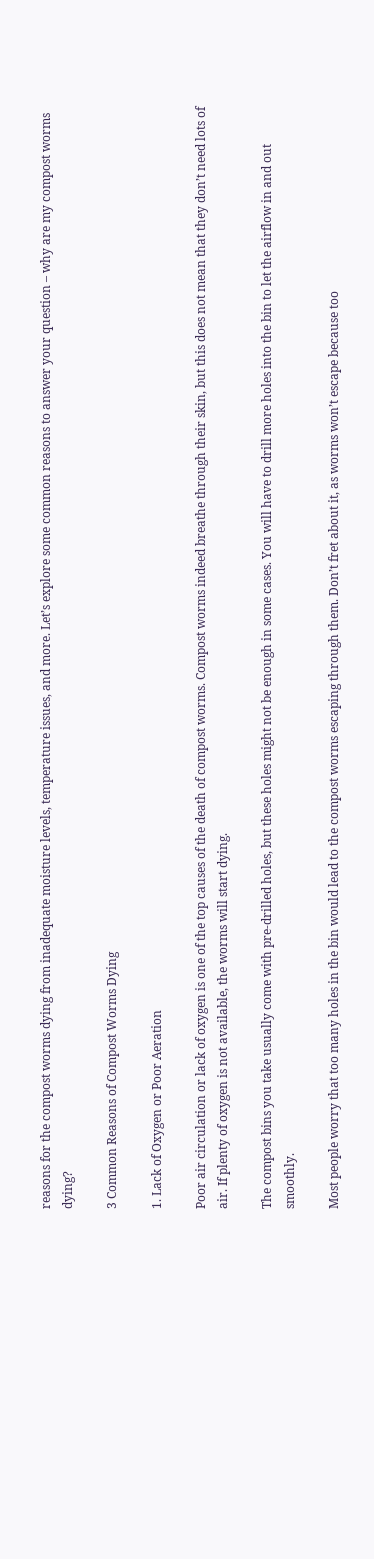reasons for the compost worms dying from inadequate moisture levels, temperature issues, and more. Let’s explore some common reasons to answer your question – why are my compost worms dying?

3 Common Reasons of Compost Worms Dying

1. Lack of Oxygen or Poor Aeration

Poor air circulation or lack of oxygen is one of the top causes of the death of compost worms. Compost worms indeed breathe through their skin, but this does not mean that they don’t need lots of air. If plenty of oxygen is not available, the worms will start dying.

The compost bins you take usually come with pre-drilled holes, but these holes might not be enough in some cases. You will have to drill more holes into the bin to let the airflow in and out smoothly.

Most people worry that too many holes in the bin would lead to the compost worms escaping through them. Don’t fret about it, as worms won’t escape because too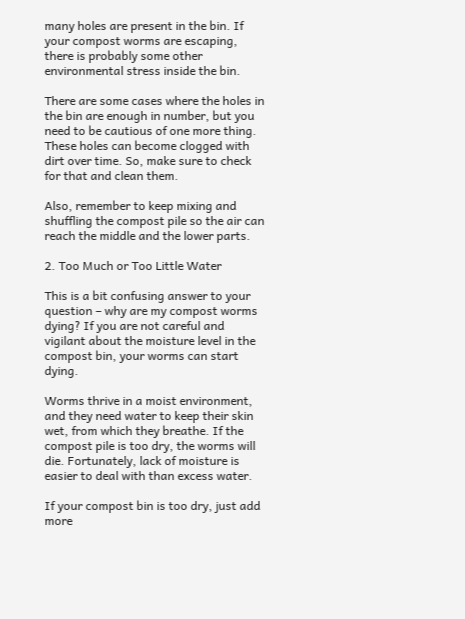many holes are present in the bin. If your compost worms are escaping, there is probably some other environmental stress inside the bin.

There are some cases where the holes in the bin are enough in number, but you need to be cautious of one more thing. These holes can become clogged with dirt over time. So, make sure to check for that and clean them.

Also, remember to keep mixing and shuffling the compost pile so the air can reach the middle and the lower parts.

2. Too Much or Too Little Water

This is a bit confusing answer to your question – why are my compost worms dying? If you are not careful and vigilant about the moisture level in the compost bin, your worms can start dying.

Worms thrive in a moist environment, and they need water to keep their skin wet, from which they breathe. If the compost pile is too dry, the worms will die. Fortunately, lack of moisture is easier to deal with than excess water.

If your compost bin is too dry, just add more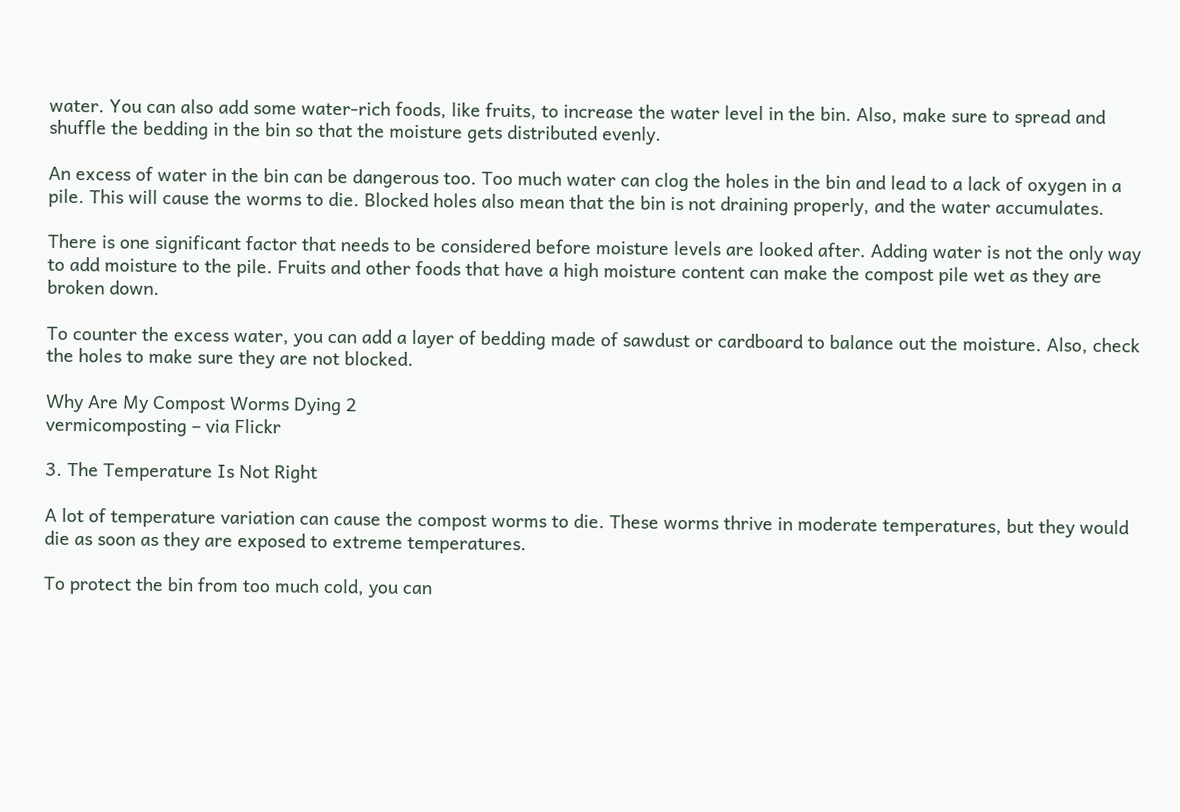water. You can also add some water-rich foods, like fruits, to increase the water level in the bin. Also, make sure to spread and shuffle the bedding in the bin so that the moisture gets distributed evenly.

An excess of water in the bin can be dangerous too. Too much water can clog the holes in the bin and lead to a lack of oxygen in a pile. This will cause the worms to die. Blocked holes also mean that the bin is not draining properly, and the water accumulates.

There is one significant factor that needs to be considered before moisture levels are looked after. Adding water is not the only way to add moisture to the pile. Fruits and other foods that have a high moisture content can make the compost pile wet as they are broken down.

To counter the excess water, you can add a layer of bedding made of sawdust or cardboard to balance out the moisture. Also, check the holes to make sure they are not blocked.

Why Are My Compost Worms Dying 2
vermicomposting – via Flickr

3. The Temperature Is Not Right

A lot of temperature variation can cause the compost worms to die. These worms thrive in moderate temperatures, but they would die as soon as they are exposed to extreme temperatures.

To protect the bin from too much cold, you can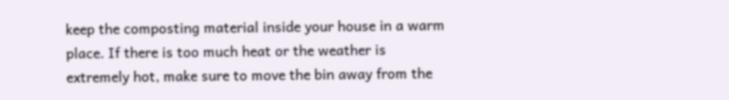keep the composting material inside your house in a warm place. If there is too much heat or the weather is extremely hot, make sure to move the bin away from the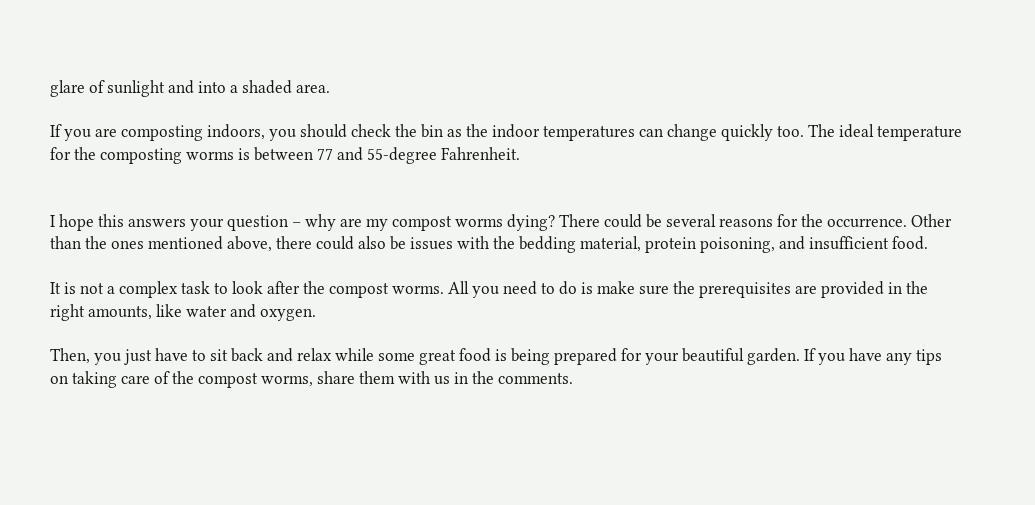glare of sunlight and into a shaded area.

If you are composting indoors, you should check the bin as the indoor temperatures can change quickly too. The ideal temperature for the composting worms is between 77 and 55-degree Fahrenheit.


I hope this answers your question – why are my compost worms dying? There could be several reasons for the occurrence. Other than the ones mentioned above, there could also be issues with the bedding material, protein poisoning, and insufficient food.

It is not a complex task to look after the compost worms. All you need to do is make sure the prerequisites are provided in the right amounts, like water and oxygen.

Then, you just have to sit back and relax while some great food is being prepared for your beautiful garden. If you have any tips on taking care of the compost worms, share them with us in the comments.